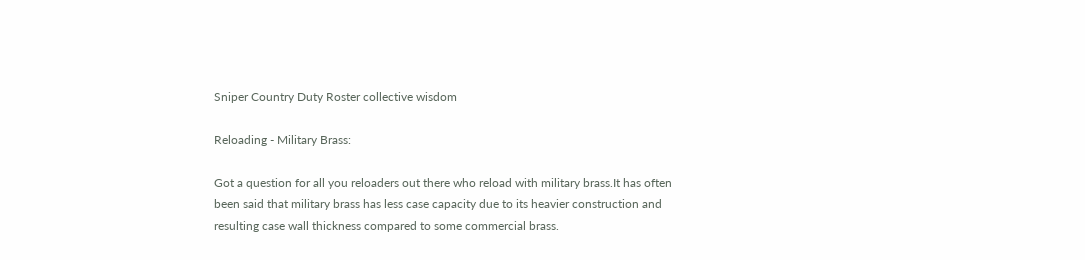Sniper Country Duty Roster collective wisdom

Reloading - Military Brass:

Got a question for all you reloaders out there who reload with military brass.It has often
been said that military brass has less case capacity due to its heavier construction and
resulting case wall thickness compared to some commercial brass.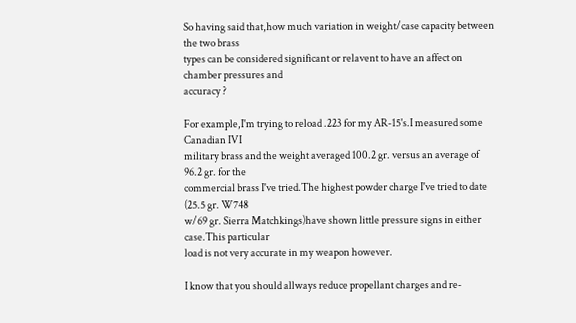So having said that,how much variation in weight/case capacity between the two brass
types can be considered significant or relavent to have an affect on chamber pressures and
accuracy ?

For example,I'm trying to reload .223 for my AR-15's.I measured some Canadian IVI
military brass and the weight averaged 100.2 gr. versus an average of 96.2 gr. for the
commercial brass I've tried.The highest powder charge I've tried to date (25.5 gr. W748
w/69 gr. Sierra Matchkings)have shown little pressure signs in either case.This particular
load is not very accurate in my weapon however.

I know that you should allways reduce propellant charges and re-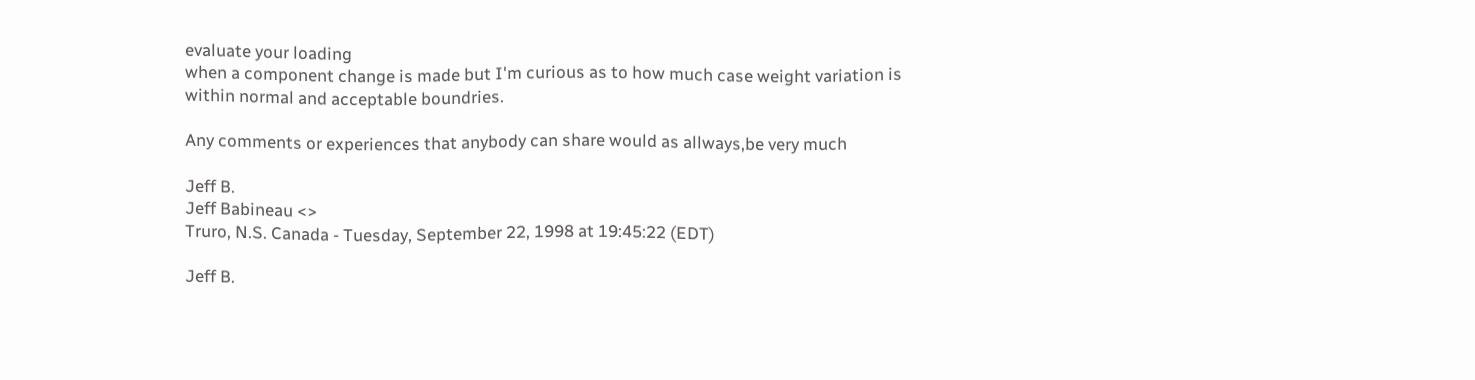evaluate your loading
when a component change is made but I'm curious as to how much case weight variation is
within normal and acceptable boundries.

Any comments or experiences that anybody can share would as allways,be very much

Jeff B.
Jeff Babineau <>
Truro, N.S. Canada - Tuesday, September 22, 1998 at 19:45:22 (EDT)

Jeff B.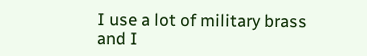I use a lot of military brass and I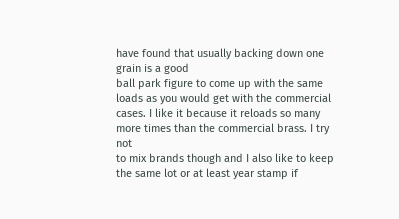have found that usually backing down one grain is a good
ball park figure to come up with the same loads as you would get with the commercial
cases. I like it because it reloads so many more times than the commercial brass. I try not
to mix brands though and I also like to keep the same lot or at least year stamp if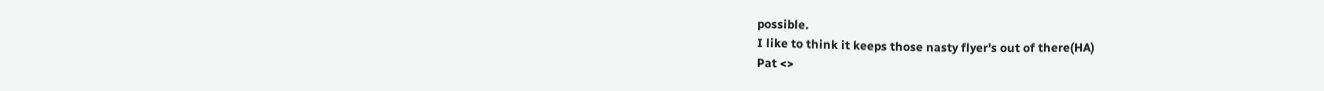possible.
I like to think it keeps those nasty flyer's out of there(HA)
Pat <>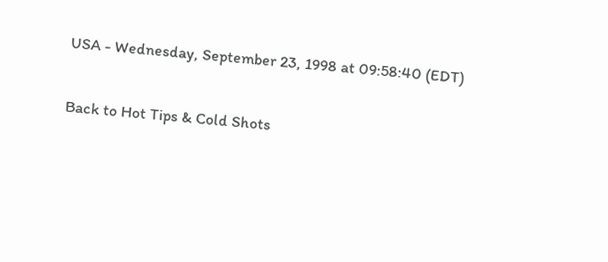USA - Wednesday, September 23, 1998 at 09:58:40 (EDT)

Back to Hot Tips & Cold Shots